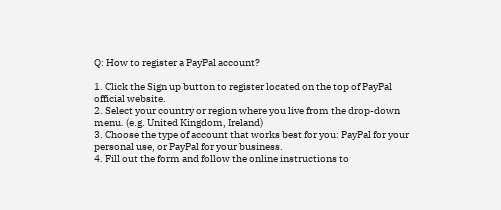Q: How to register a PayPal account?

1. Click the Sign up button to register located on the top of PayPal official website.
2. Select your country or region where you live from the drop-down menu. (e.g. United Kingdom, Ireland)
3. Choose the type of account that works best for you: PayPal for your personal use, or PayPal for your business.
4. Fill out the form and follow the online instructions to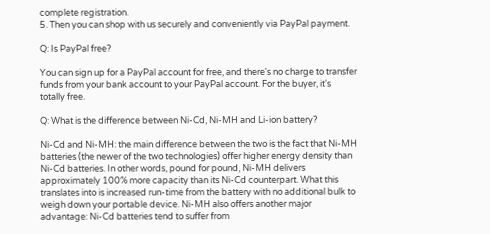complete registration.
5. Then you can shop with us securely and conveniently via PayPal payment.

Q: Is PayPal free?

You can sign up for a PayPal account for free, and there's no charge to transfer funds from your bank account to your PayPal account. For the buyer, it's totally free.

Q: What is the difference between Ni-Cd, Ni-MH and Li-ion battery?

Ni-Cd and Ni-MH: the main difference between the two is the fact that Ni-MH batteries (the newer of the two technologies) offer higher energy density than Ni-Cd batteries. In other words, pound for pound, Ni-MH delivers approximately 100% more capacity than its Ni-Cd counterpart. What this translates into is increased run-time from the battery with no additional bulk to weigh down your portable device. Ni-MH also offers another major advantage: Ni-Cd batteries tend to suffer from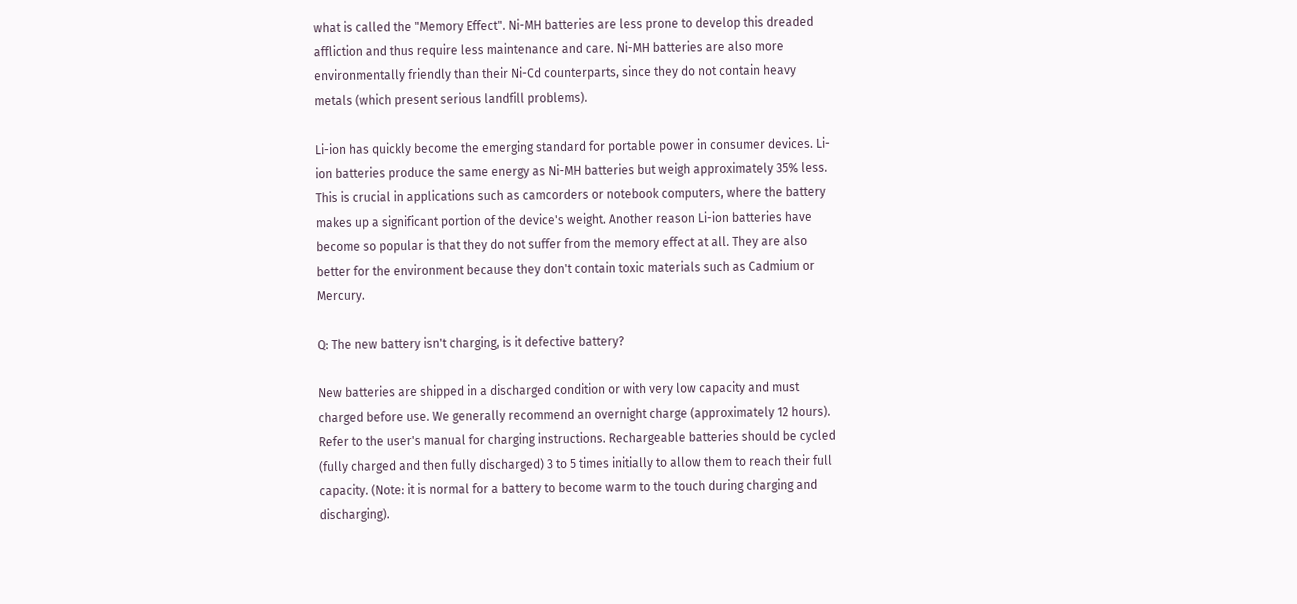what is called the "Memory Effect". Ni-MH batteries are less prone to develop this dreaded affliction and thus require less maintenance and care. Ni-MH batteries are also more environmentally friendly than their Ni-Cd counterparts, since they do not contain heavy metals (which present serious landfill problems).

Li-ion has quickly become the emerging standard for portable power in consumer devices. Li-ion batteries produce the same energy as Ni-MH batteries but weigh approximately 35% less. This is crucial in applications such as camcorders or notebook computers, where the battery makes up a significant portion of the device's weight. Another reason Li-ion batteries have become so popular is that they do not suffer from the memory effect at all. They are also better for the environment because they don't contain toxic materials such as Cadmium or Mercury.

Q: The new battery isn't charging, is it defective battery?

New batteries are shipped in a discharged condition or with very low capacity and must charged before use. We generally recommend an overnight charge (approximately 12 hours). Refer to the user's manual for charging instructions. Rechargeable batteries should be cycled (fully charged and then fully discharged) 3 to 5 times initially to allow them to reach their full capacity. (Note: it is normal for a battery to become warm to the touch during charging and discharging).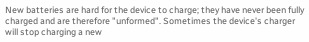New batteries are hard for the device to charge; they have never been fully charged and are therefore "unformed". Sometimes the device's charger will stop charging a new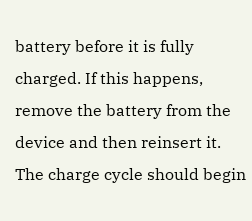battery before it is fully charged. If this happens, remove the battery from the device and then reinsert it. The charge cycle should begin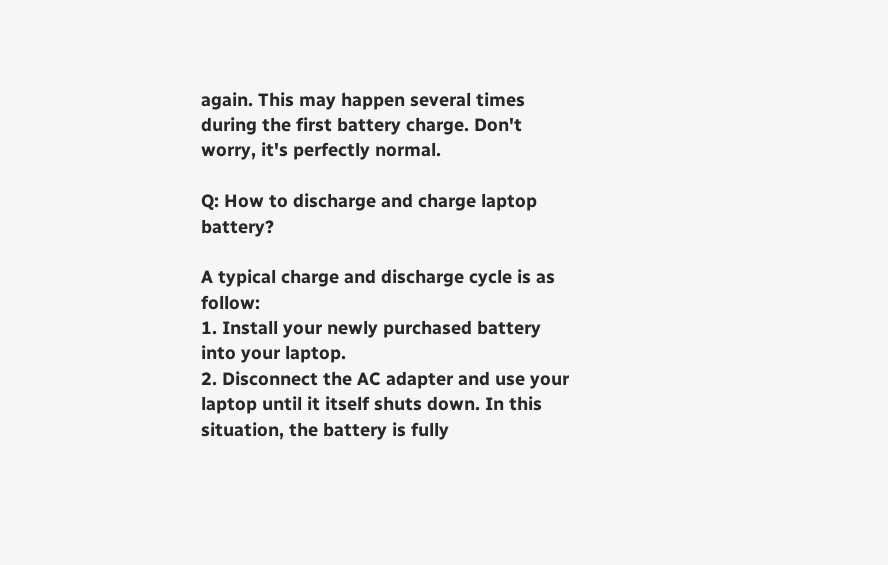again. This may happen several times during the first battery charge. Don't worry, it's perfectly normal.

Q: How to discharge and charge laptop battery?

A typical charge and discharge cycle is as follow:
1. Install your newly purchased battery into your laptop.
2. Disconnect the AC adapter and use your laptop until it itself shuts down. In this situation, the battery is fully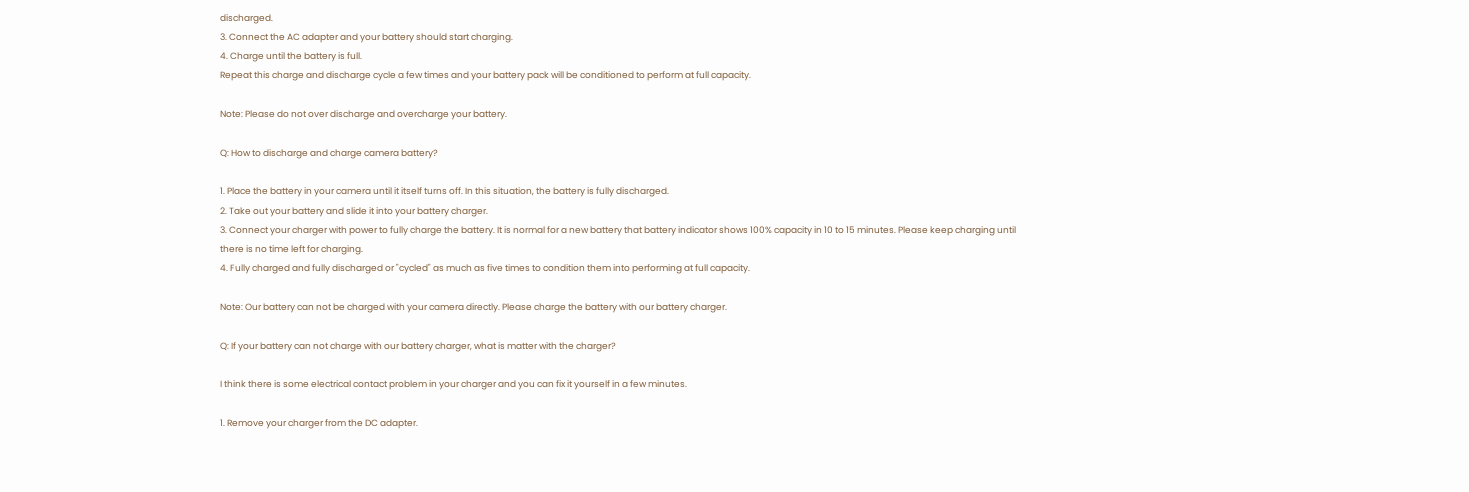discharged.
3. Connect the AC adapter and your battery should start charging.
4. Charge until the battery is full.
Repeat this charge and discharge cycle a few times and your battery pack will be conditioned to perform at full capacity.

Note: Please do not over discharge and overcharge your battery.

Q: How to discharge and charge camera battery?

1. Place the battery in your camera until it itself turns off. In this situation, the battery is fully discharged.
2. Take out your battery and slide it into your battery charger.
3. Connect your charger with power to fully charge the battery. It is normal for a new battery that battery indicator shows 100% capacity in 10 to 15 minutes. Please keep charging until there is no time left for charging.
4. Fully charged and fully discharged or "cycled" as much as five times to condition them into performing at full capacity.

Note: Our battery can not be charged with your camera directly. Please charge the battery with our battery charger.

Q: If your battery can not charge with our battery charger, what is matter with the charger?

I think there is some electrical contact problem in your charger and you can fix it yourself in a few minutes.

1. Remove your charger from the DC adapter.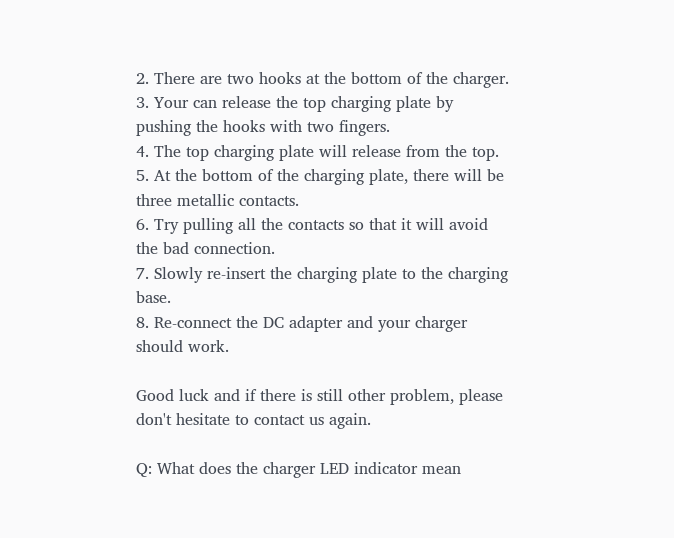2. There are two hooks at the bottom of the charger.
3. Your can release the top charging plate by pushing the hooks with two fingers.
4. The top charging plate will release from the top.
5. At the bottom of the charging plate, there will be three metallic contacts.
6. Try pulling all the contacts so that it will avoid the bad connection.
7. Slowly re-insert the charging plate to the charging base.
8. Re-connect the DC adapter and your charger should work.

Good luck and if there is still other problem, please don't hesitate to contact us again.

Q: What does the charger LED indicator mean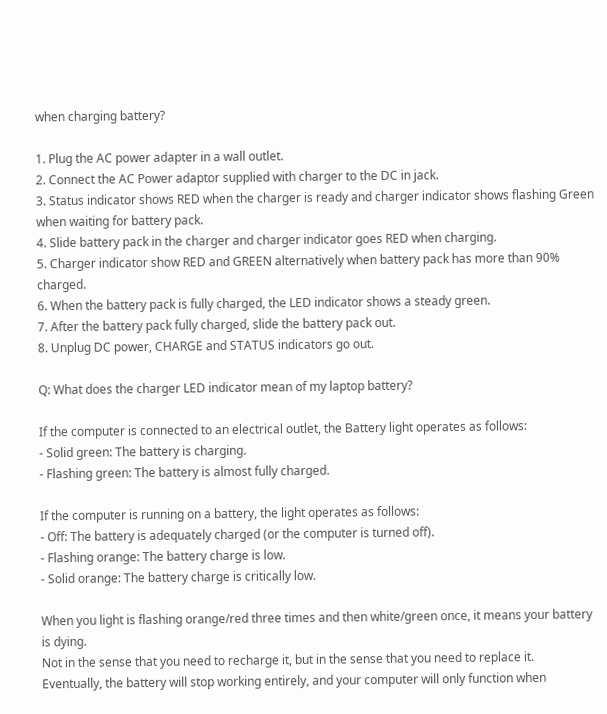when charging battery?

1. Plug the AC power adapter in a wall outlet.
2. Connect the AC Power adaptor supplied with charger to the DC in jack.
3. Status indicator shows RED when the charger is ready and charger indicator shows flashing Green when waiting for battery pack.
4. Slide battery pack in the charger and charger indicator goes RED when charging.
5. Charger indicator show RED and GREEN alternatively when battery pack has more than 90% charged.
6. When the battery pack is fully charged, the LED indicator shows a steady green.
7. After the battery pack fully charged, slide the battery pack out.
8. Unplug DC power, CHARGE and STATUS indicators go out.

Q: What does the charger LED indicator mean of my laptop battery?

If the computer is connected to an electrical outlet, the Battery light operates as follows:
- Solid green: The battery is charging.
- Flashing green: The battery is almost fully charged.

If the computer is running on a battery, the light operates as follows:
- Off: The battery is adequately charged (or the computer is turned off).
- Flashing orange: The battery charge is low.
- Solid orange: The battery charge is critically low.

When you light is flashing orange/red three times and then white/green once, it means your battery is dying.
Not in the sense that you need to recharge it, but in the sense that you need to replace it.
Eventually, the battery will stop working entirely, and your computer will only function when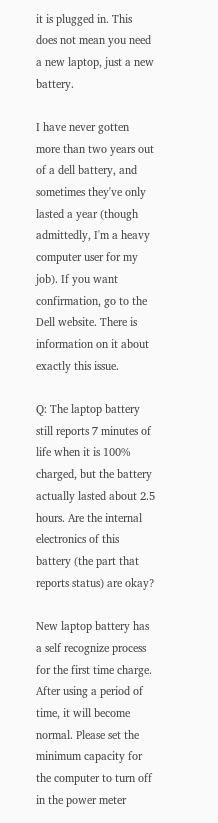it is plugged in. This does not mean you need a new laptop, just a new battery.

I have never gotten more than two years out of a dell battery, and sometimes they've only lasted a year (though admittedly, I'm a heavy computer user for my job). If you want confirmation, go to the Dell website. There is information on it about exactly this issue.

Q: The laptop battery still reports 7 minutes of life when it is 100% charged, but the battery actually lasted about 2.5 hours. Are the internal electronics of this battery (the part that reports status) are okay?

New laptop battery has a self recognize process for the first time charge. After using a period of time, it will become normal. Please set the minimum capacity for the computer to turn off in the power meter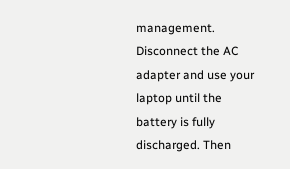management. Disconnect the AC adapter and use your laptop until the battery is fully discharged. Then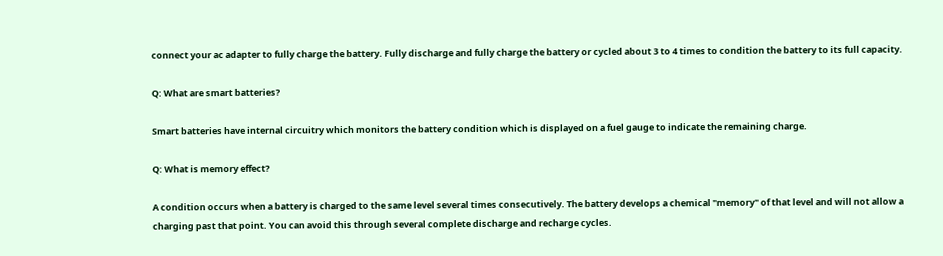connect your ac adapter to fully charge the battery. Fully discharge and fully charge the battery or cycled about 3 to 4 times to condition the battery to its full capacity.

Q: What are smart batteries?

Smart batteries have internal circuitry which monitors the battery condition which is displayed on a fuel gauge to indicate the remaining charge.

Q: What is memory effect?

A condition occurs when a battery is charged to the same level several times consecutively. The battery develops a chemical "memory" of that level and will not allow a charging past that point. You can avoid this through several complete discharge and recharge cycles.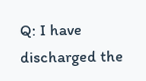Q: I have discharged the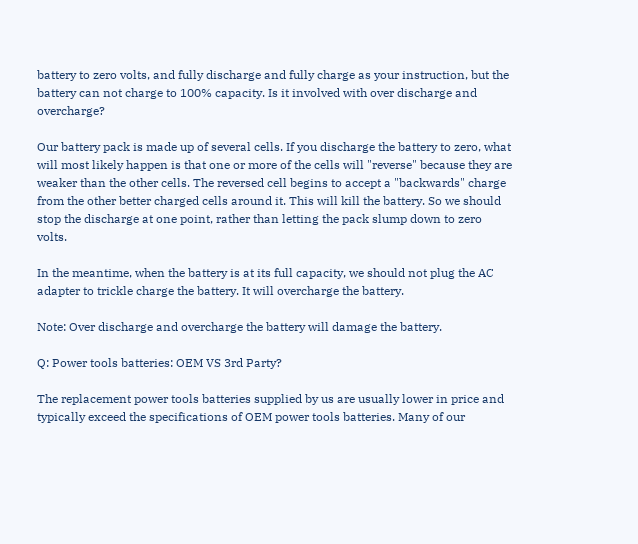battery to zero volts, and fully discharge and fully charge as your instruction, but the battery can not charge to 100% capacity. Is it involved with over discharge and overcharge?

Our battery pack is made up of several cells. If you discharge the battery to zero, what will most likely happen is that one or more of the cells will "reverse" because they are weaker than the other cells. The reversed cell begins to accept a "backwards" charge from the other better charged cells around it. This will kill the battery. So we should stop the discharge at one point, rather than letting the pack slump down to zero volts.

In the meantime, when the battery is at its full capacity, we should not plug the AC adapter to trickle charge the battery. It will overcharge the battery.

Note: Over discharge and overcharge the battery will damage the battery.

Q: Power tools batteries: OEM VS 3rd Party?

The replacement power tools batteries supplied by us are usually lower in price and typically exceed the specifications of OEM power tools batteries. Many of our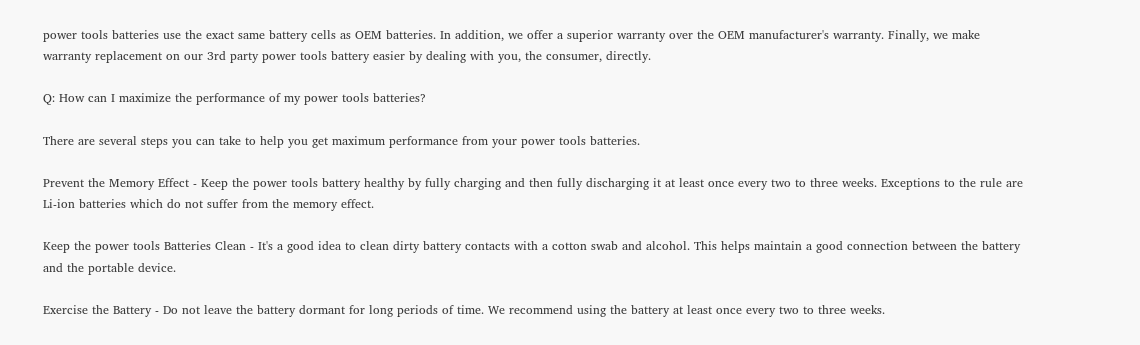power tools batteries use the exact same battery cells as OEM batteries. In addition, we offer a superior warranty over the OEM manufacturer's warranty. Finally, we make warranty replacement on our 3rd party power tools battery easier by dealing with you, the consumer, directly.

Q: How can I maximize the performance of my power tools batteries?

There are several steps you can take to help you get maximum performance from your power tools batteries.

Prevent the Memory Effect - Keep the power tools battery healthy by fully charging and then fully discharging it at least once every two to three weeks. Exceptions to the rule are Li-ion batteries which do not suffer from the memory effect.

Keep the power tools Batteries Clean - It's a good idea to clean dirty battery contacts with a cotton swab and alcohol. This helps maintain a good connection between the battery and the portable device.

Exercise the Battery - Do not leave the battery dormant for long periods of time. We recommend using the battery at least once every two to three weeks.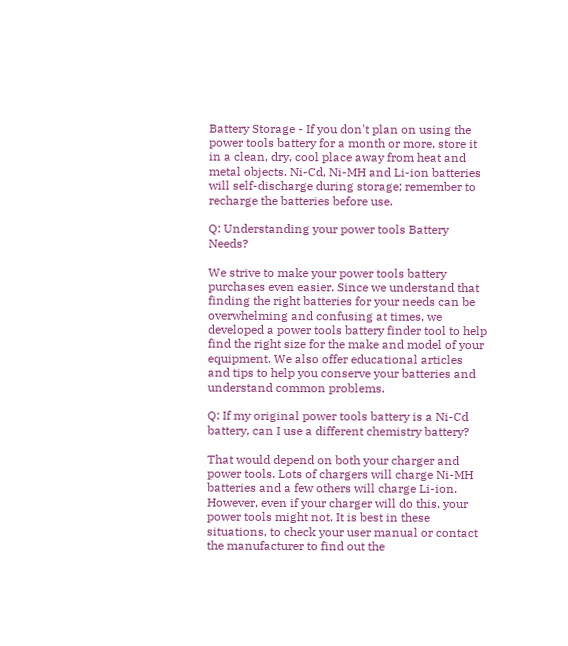Battery Storage - If you don't plan on using the power tools battery for a month or more, store it in a clean, dry, cool place away from heat and metal objects. Ni-Cd, Ni-MH and Li-ion batteries will self-discharge during storage; remember to recharge the batteries before use.

Q: Understanding your power tools Battery Needs?

We strive to make your power tools battery purchases even easier. Since we understand that finding the right batteries for your needs can be overwhelming and confusing at times, we developed a power tools battery finder tool to help find the right size for the make and model of your equipment. We also offer educational articles and tips to help you conserve your batteries and understand common problems.

Q: If my original power tools battery is a Ni-Cd battery, can I use a different chemistry battery?

That would depend on both your charger and power tools. Lots of chargers will charge Ni-MH batteries and a few others will charge Li-ion. However, even if your charger will do this, your power tools might not. It is best in these situations, to check your user manual or contact the manufacturer to find out the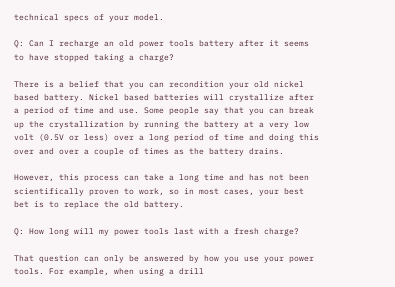technical specs of your model.

Q: Can I recharge an old power tools battery after it seems to have stopped taking a charge?

There is a belief that you can recondition your old nickel based battery. Nickel based batteries will crystallize after a period of time and use. Some people say that you can break up the crystallization by running the battery at a very low volt (0.5V or less) over a long period of time and doing this over and over a couple of times as the battery drains.

However, this process can take a long time and has not been scientifically proven to work, so in most cases, your best bet is to replace the old battery.

Q: How long will my power tools last with a fresh charge?

That question can only be answered by how you use your power tools. For example, when using a drill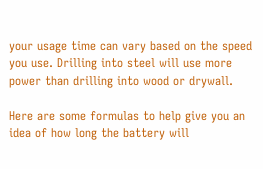your usage time can vary based on the speed you use. Drilling into steel will use more power than drilling into wood or drywall.

Here are some formulas to help give you an idea of how long the battery will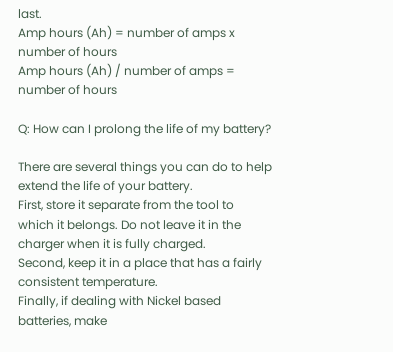last.
Amp hours (Ah) = number of amps x number of hours
Amp hours (Ah) / number of amps = number of hours

Q: How can I prolong the life of my battery?

There are several things you can do to help extend the life of your battery.
First, store it separate from the tool to which it belongs. Do not leave it in the charger when it is fully charged.
Second, keep it in a place that has a fairly consistent temperature.
Finally, if dealing with Nickel based batteries, make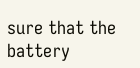sure that the battery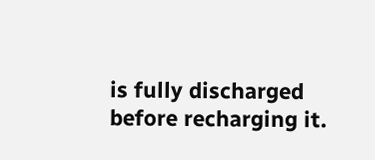is fully discharged before recharging it.